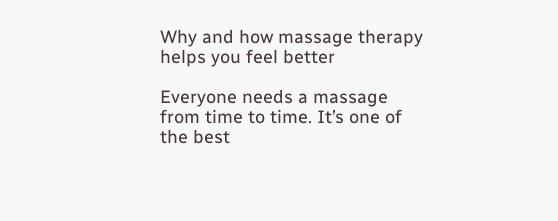Why and how massage therapy helps you feel better

Everyone needs a massage from time to time. It’s one of the best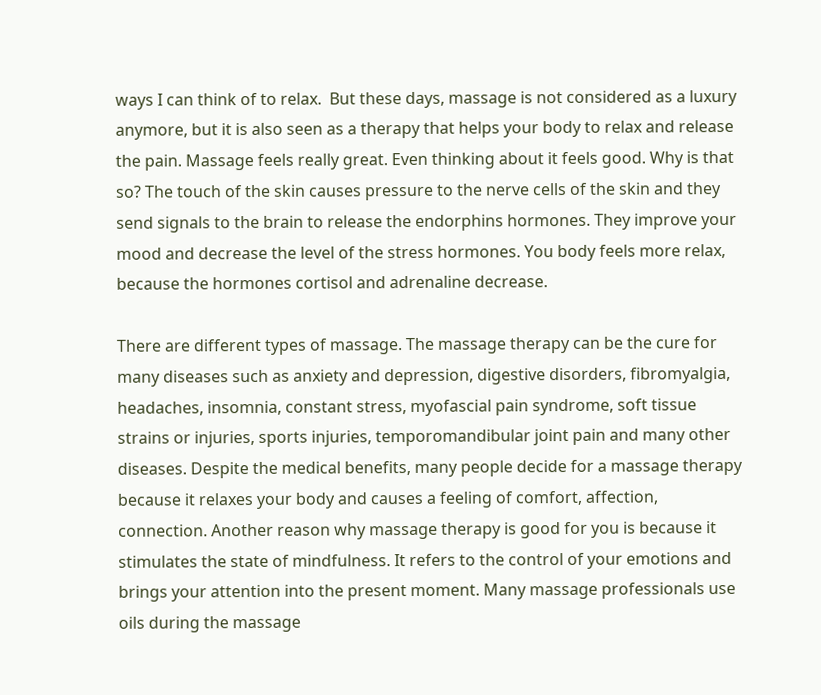ways I can think of to relax.  But these days, massage is not considered as a luxury anymore, but it is also seen as a therapy that helps your body to relax and release the pain. Massage feels really great. Even thinking about it feels good. Why is that so? The touch of the skin causes pressure to the nerve cells of the skin and they send signals to the brain to release the endorphins hormones. They improve your mood and decrease the level of the stress hormones. You body feels more relax, because the hormones cortisol and adrenaline decrease.

There are different types of massage. The massage therapy can be the cure for many diseases such as anxiety and depression, digestive disorders, fibromyalgia, headaches, insomnia, constant stress, myofascial pain syndrome, soft tissue strains or injuries, sports injuries, temporomandibular joint pain and many other diseases. Despite the medical benefits, many people decide for a massage therapy because it relaxes your body and causes a feeling of comfort, affection, connection. Another reason why massage therapy is good for you is because it stimulates the state of mindfulness. It refers to the control of your emotions and brings your attention into the present moment. Many massage professionals use oils during the massage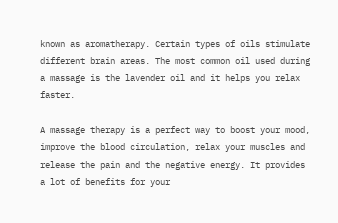known as aromatherapy. Certain types of oils stimulate different brain areas. The most common oil used during a massage is the lavender oil and it helps you relax faster.

A massage therapy is a perfect way to boost your mood, improve the blood circulation, relax your muscles and release the pain and the negative energy. It provides a lot of benefits for your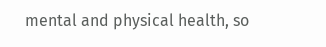mental and physical health, so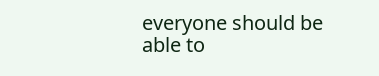everyone should be able to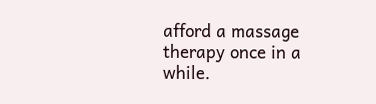afford a massage therapy once in a while.